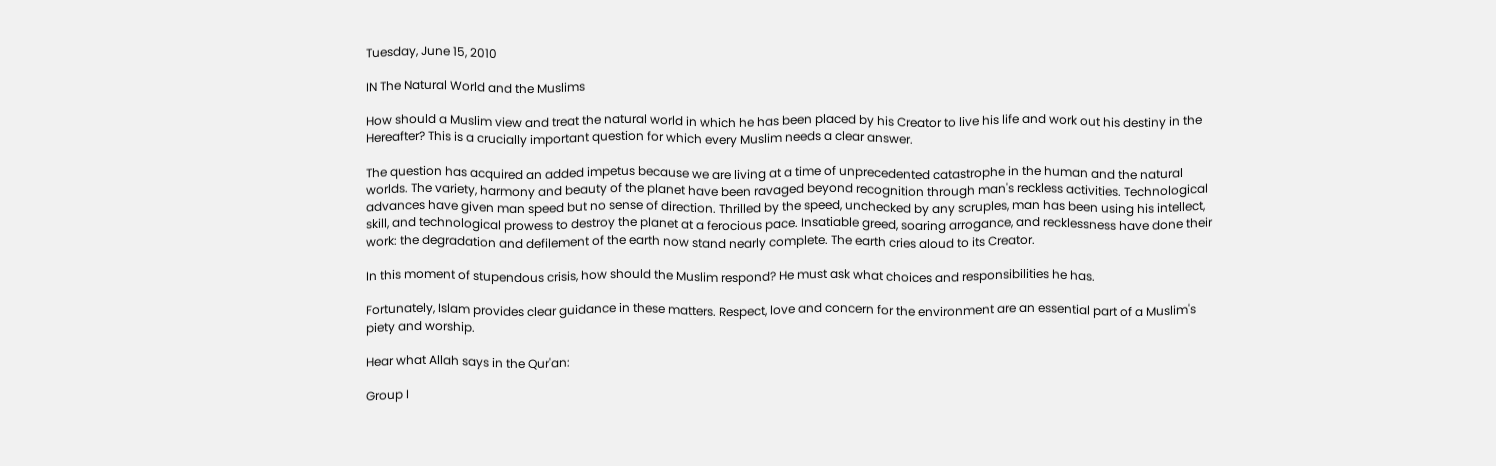Tuesday, June 15, 2010

IN The Natural World and the Muslims

How should a Muslim view and treat the natural world in which he has been placed by his Creator to live his life and work out his destiny in the Hereafter? This is a crucially important question for which every Muslim needs a clear answer.

The question has acquired an added impetus because we are living at a time of unprecedented catastrophe in the human and the natural worlds. The variety, harmony and beauty of the planet have been ravaged beyond recognition through man's reckless activities. Technological advances have given man speed but no sense of direction. Thrilled by the speed, unchecked by any scruples, man has been using his intellect, skill, and technological prowess to destroy the planet at a ferocious pace. Insatiable greed, soaring arrogance, and recklessness have done their work: the degradation and defilement of the earth now stand nearly complete. The earth cries aloud to its Creator.

In this moment of stupendous crisis, how should the Muslim respond? He must ask what choices and responsibilities he has.

Fortunately, Islam provides clear guidance in these matters. Respect, love and concern for the environment are an essential part of a Muslim's piety and worship.

Hear what Allah says in the Qur'an:

Group I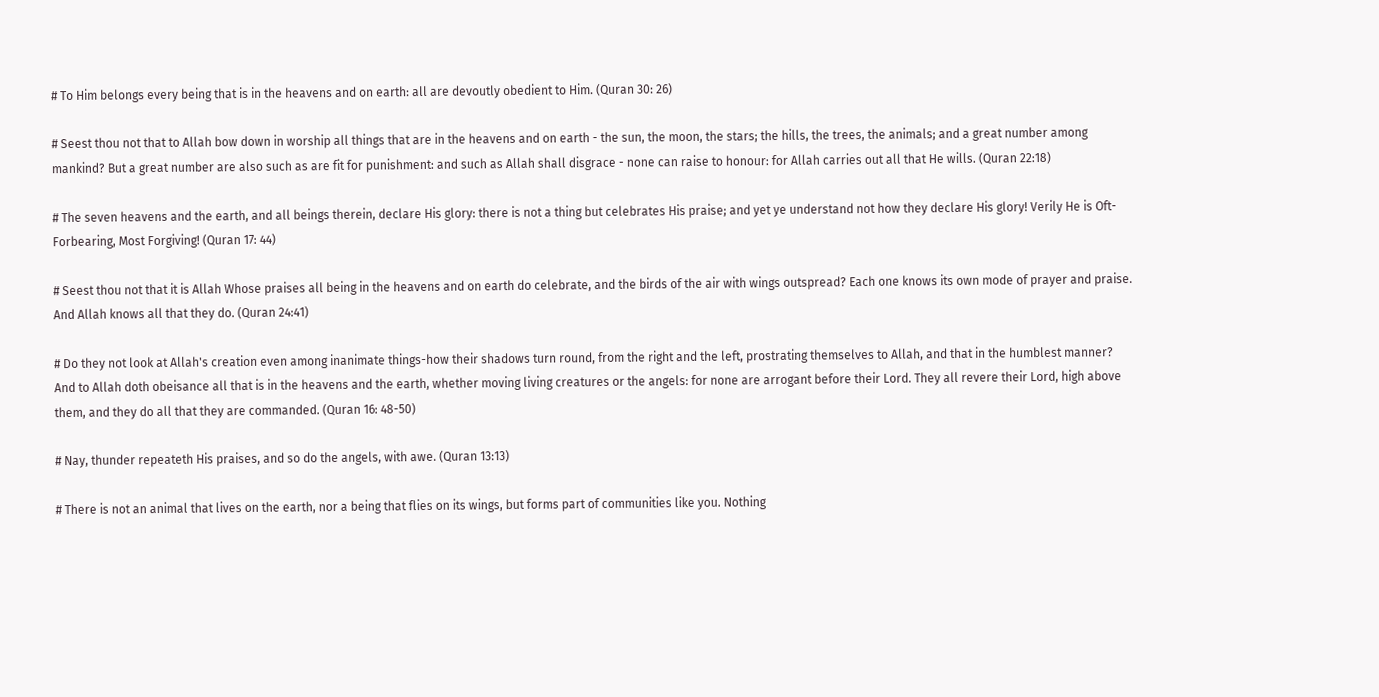# To Him belongs every being that is in the heavens and on earth: all are devoutly obedient to Him. (Quran 30: 26)

# Seest thou not that to Allah bow down in worship all things that are in the heavens and on earth - the sun, the moon, the stars; the hills, the trees, the animals; and a great number among mankind? But a great number are also such as are fit for punishment: and such as Allah shall disgrace - none can raise to honour: for Allah carries out all that He wills. (Quran 22:18)

# The seven heavens and the earth, and all beings therein, declare His glory: there is not a thing but celebrates His praise; and yet ye understand not how they declare His glory! Verily He is Oft-Forbearing, Most Forgiving! (Quran 17: 44)

# Seest thou not that it is Allah Whose praises all being in the heavens and on earth do celebrate, and the birds of the air with wings outspread? Each one knows its own mode of prayer and praise. And Allah knows all that they do. (Quran 24:41)

# Do they not look at Allah's creation even among inanimate things-how their shadows turn round, from the right and the left, prostrating themselves to Allah, and that in the humblest manner? And to Allah doth obeisance all that is in the heavens and the earth, whether moving living creatures or the angels: for none are arrogant before their Lord. They all revere their Lord, high above them, and they do all that they are commanded. (Quran 16: 48-50)

# Nay, thunder repeateth His praises, and so do the angels, with awe. (Quran 13:13)

# There is not an animal that lives on the earth, nor a being that flies on its wings, but forms part of communities like you. Nothing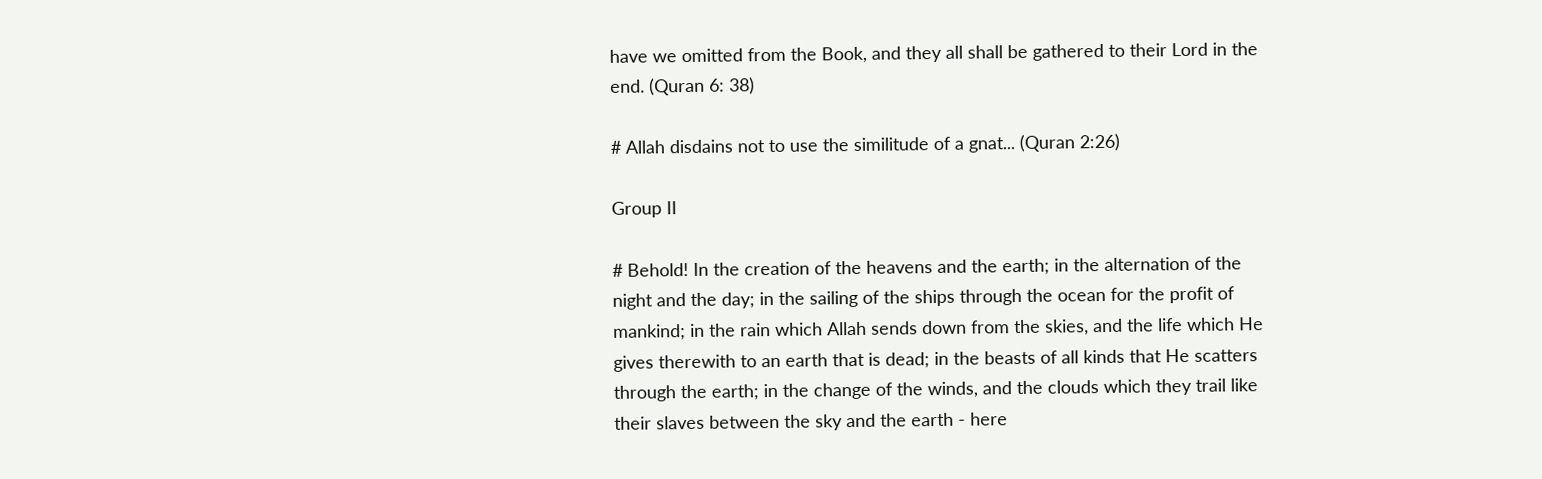have we omitted from the Book, and they all shall be gathered to their Lord in the end. (Quran 6: 38)

# Allah disdains not to use the similitude of a gnat... (Quran 2:26)

Group II

# Behold! In the creation of the heavens and the earth; in the alternation of the night and the day; in the sailing of the ships through the ocean for the profit of mankind; in the rain which Allah sends down from the skies, and the life which He gives therewith to an earth that is dead; in the beasts of all kinds that He scatters through the earth; in the change of the winds, and the clouds which they trail like their slaves between the sky and the earth - here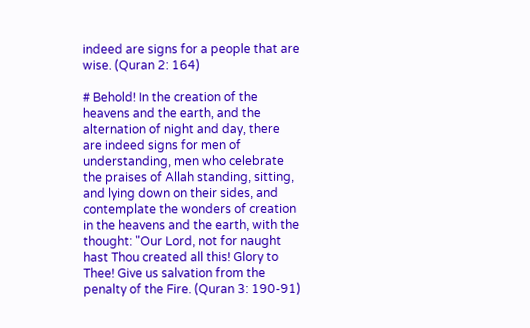indeed are signs for a people that are wise. (Quran 2: 164)

# Behold! In the creation of the heavens and the earth, and the alternation of night and day, there are indeed signs for men of understanding, men who celebrate the praises of Allah standing, sitting, and lying down on their sides, and contemplate the wonders of creation in the heavens and the earth, with the thought: "Our Lord, not for naught hast Thou created all this! Glory to Thee! Give us salvation from the penalty of the Fire. (Quran 3: 190-91)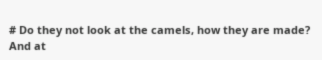# Do they not look at the camels, how they are made?
And at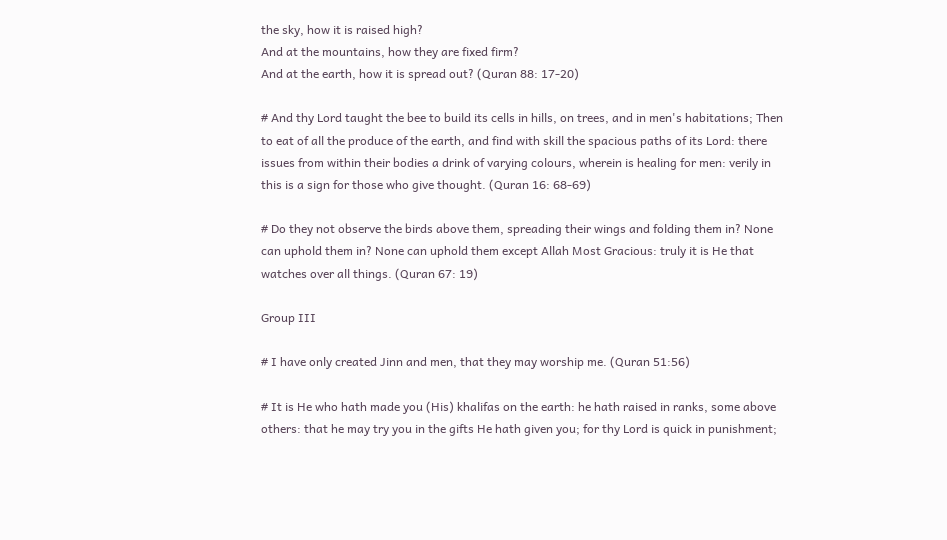the sky, how it is raised high?
And at the mountains, how they are fixed firm?
And at the earth, how it is spread out? (Quran 88: 17-20)

# And thy Lord taught the bee to build its cells in hills, on trees, and in men's habitations; Then to eat of all the produce of the earth, and find with skill the spacious paths of its Lord: there issues from within their bodies a drink of varying colours, wherein is healing for men: verily in this is a sign for those who give thought. (Quran 16: 68-69)

# Do they not observe the birds above them, spreading their wings and folding them in? None can uphold them in? None can uphold them except Allah Most Gracious: truly it is He that watches over all things. (Quran 67: 19)

Group III

# I have only created Jinn and men, that they may worship me. (Quran 51:56)

# It is He who hath made you (His) khalifas on the earth: he hath raised in ranks, some above others: that he may try you in the gifts He hath given you; for thy Lord is quick in punishment;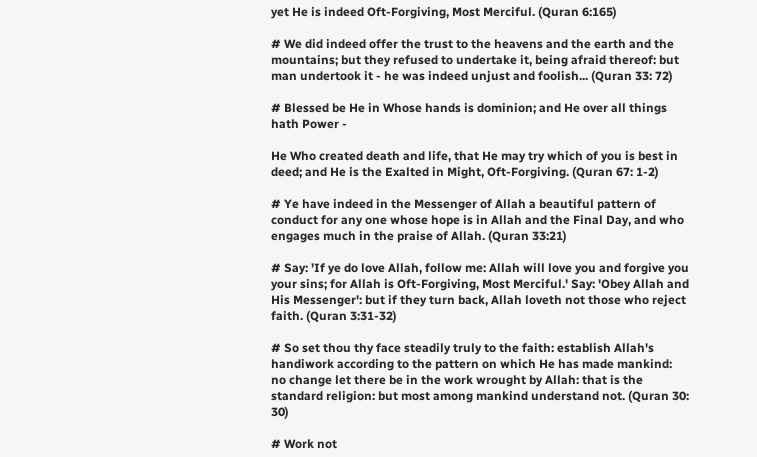yet He is indeed Oft-Forgiving, Most Merciful. (Quran 6:165)

# We did indeed offer the trust to the heavens and the earth and the mountains; but they refused to undertake it, being afraid thereof: but man undertook it - he was indeed unjust and foolish... (Quran 33: 72)

# Blessed be He in Whose hands is dominion; and He over all things hath Power -

He Who created death and life, that He may try which of you is best in deed; and He is the Exalted in Might, Oft-Forgiving. (Quran 67: 1-2)

# Ye have indeed in the Messenger of Allah a beautiful pattern of conduct for any one whose hope is in Allah and the Final Day, and who engages much in the praise of Allah. (Quran 33:21)

# Say: 'If ye do love Allah, follow me: Allah will love you and forgive you your sins; for Allah is Oft-Forgiving, Most Merciful.' Say: 'Obey Allah and His Messenger': but if they turn back, Allah loveth not those who reject faith. (Quran 3:31-32)

# So set thou thy face steadily truly to the faith: establish Allah's handiwork according to the pattern on which He has made mankind: no change let there be in the work wrought by Allah: that is the standard religion: but most among mankind understand not. (Quran 30: 30)

# Work not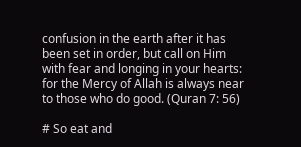confusion in the earth after it has been set in order, but call on Him with fear and longing in your hearts: for the Mercy of Allah is always near to those who do good. (Quran 7: 56)

# So eat and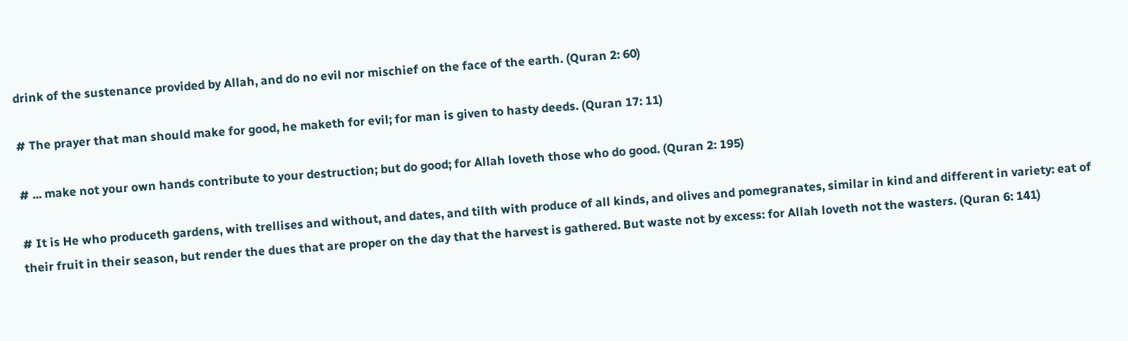drink of the sustenance provided by Allah, and do no evil nor mischief on the face of the earth. (Quran 2: 60)

# The prayer that man should make for good, he maketh for evil; for man is given to hasty deeds. (Quran 17: 11)

# ... make not your own hands contribute to your destruction; but do good; for Allah loveth those who do good. (Quran 2: 195)

# It is He who produceth gardens, with trellises and without, and dates, and tilth with produce of all kinds, and olives and pomegranates, similar in kind and different in variety: eat of their fruit in their season, but render the dues that are proper on the day that the harvest is gathered. But waste not by excess: for Allah loveth not the wasters. (Quran 6: 141)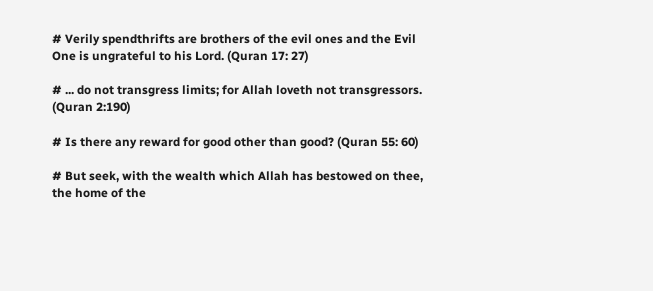# Verily spendthrifts are brothers of the evil ones and the Evil One is ungrateful to his Lord. (Quran 17: 27)

# ... do not transgress limits; for Allah loveth not transgressors. (Quran 2:190)

# Is there any reward for good other than good? (Quran 55: 60)

# But seek, with the wealth which Allah has bestowed on thee, the home of the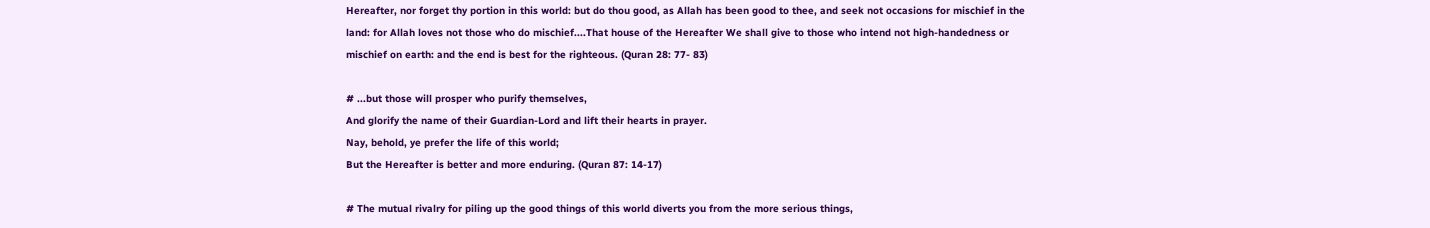Hereafter, nor forget thy portion in this world: but do thou good, as Allah has been good to thee, and seek not occasions for mischief in the land: for Allah loves not those who do mischief....That house of the Hereafter We shall give to those who intend not high-handedness or mischief on earth: and the end is best for the righteous. (Quran 28: 77- 83)

# ...but those will prosper who purify themselves,
And glorify the name of their Guardian-Lord and lift their hearts in prayer.
Nay, behold, ye prefer the life of this world;
But the Hereafter is better and more enduring. (Quran 87: 14-17)

# The mutual rivalry for piling up the good things of this world diverts you from the more serious things,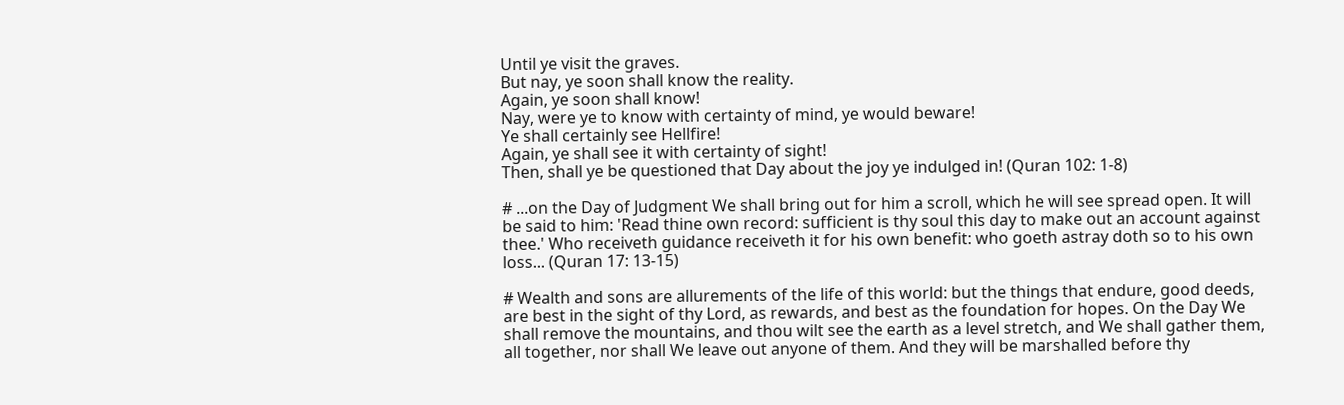Until ye visit the graves.
But nay, ye soon shall know the reality.
Again, ye soon shall know!
Nay, were ye to know with certainty of mind, ye would beware!
Ye shall certainly see Hellfire!
Again, ye shall see it with certainty of sight!
Then, shall ye be questioned that Day about the joy ye indulged in! (Quran 102: 1-8)

# ...on the Day of Judgment We shall bring out for him a scroll, which he will see spread open. It will be said to him: 'Read thine own record: sufficient is thy soul this day to make out an account against thee.' Who receiveth guidance receiveth it for his own benefit: who goeth astray doth so to his own loss... (Quran 17: 13-15)

# Wealth and sons are allurements of the life of this world: but the things that endure, good deeds, are best in the sight of thy Lord, as rewards, and best as the foundation for hopes. On the Day We shall remove the mountains, and thou wilt see the earth as a level stretch, and We shall gather them, all together, nor shall We leave out anyone of them. And they will be marshalled before thy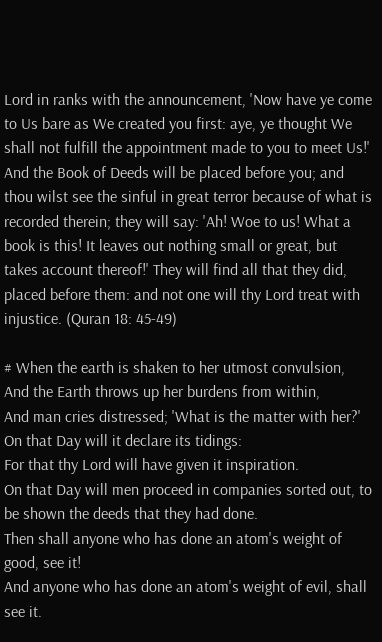Lord in ranks with the announcement, 'Now have ye come to Us bare as We created you first: aye, ye thought We shall not fulfill the appointment made to you to meet Us!' And the Book of Deeds will be placed before you; and thou wilst see the sinful in great terror because of what is recorded therein; they will say: 'Ah! Woe to us! What a book is this! It leaves out nothing small or great, but takes account thereof!' They will find all that they did, placed before them: and not one will thy Lord treat with injustice. (Quran 18: 45-49)

# When the earth is shaken to her utmost convulsion,
And the Earth throws up her burdens from within,
And man cries distressed; 'What is the matter with her?'
On that Day will it declare its tidings:
For that thy Lord will have given it inspiration.
On that Day will men proceed in companies sorted out, to be shown the deeds that they had done.
Then shall anyone who has done an atom's weight of good, see it!
And anyone who has done an atom's weight of evil, shall see it.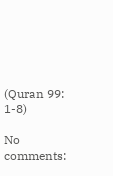(Quran 99: 1-8)

No comments: